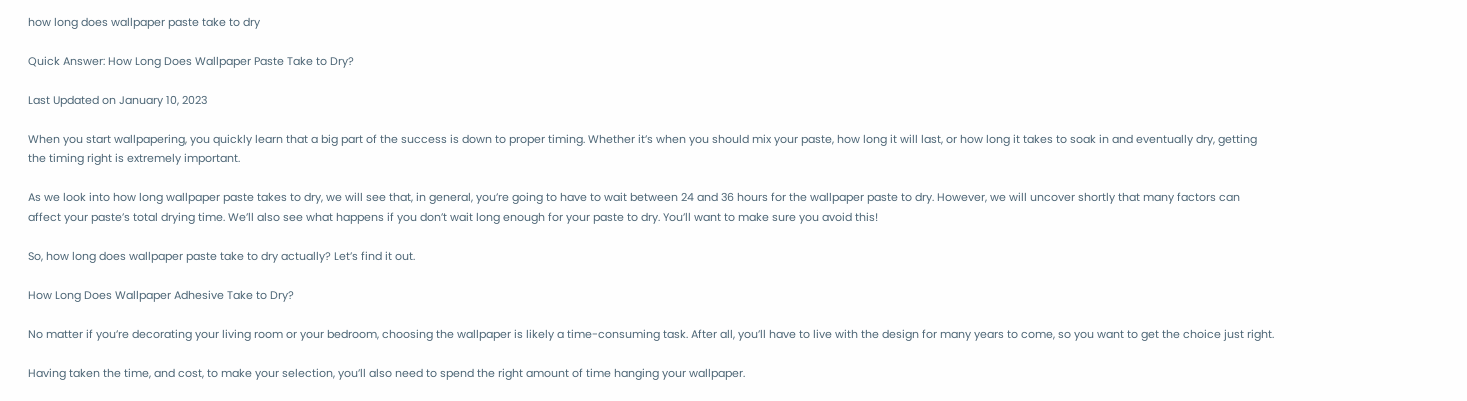how long does wallpaper paste take to dry

Quick Answer: How Long Does Wallpaper Paste Take to Dry?

Last Updated on January 10, 2023

When you start wallpapering, you quickly learn that a big part of the success is down to proper timing. Whether it’s when you should mix your paste, how long it will last, or how long it takes to soak in and eventually dry, getting the timing right is extremely important.

As we look into how long wallpaper paste takes to dry, we will see that, in general, you’re going to have to wait between 24 and 36 hours for the wallpaper paste to dry. However, we will uncover shortly that many factors can affect your paste’s total drying time. We’ll also see what happens if you don’t wait long enough for your paste to dry. You’ll want to make sure you avoid this!

So, how long does wallpaper paste take to dry actually? Let’s find it out.

How Long Does Wallpaper Adhesive Take to Dry?

No matter if you’re decorating your living room or your bedroom, choosing the wallpaper is likely a time-consuming task. After all, you’ll have to live with the design for many years to come, so you want to get the choice just right.

Having taken the time, and cost, to make your selection, you’ll also need to spend the right amount of time hanging your wallpaper.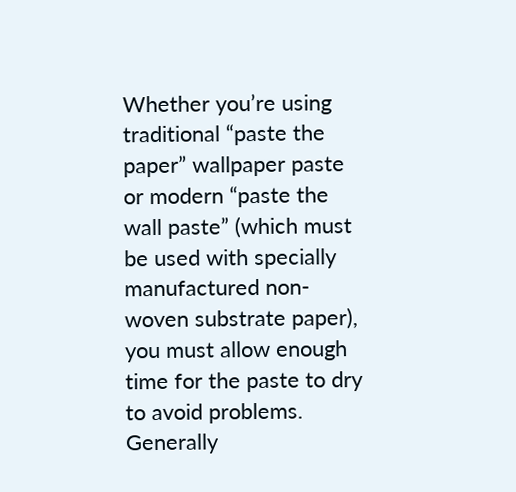Whether you’re using traditional “paste the paper” wallpaper paste or modern “paste the wall paste” (which must be used with specially manufactured non-woven substrate paper), you must allow enough time for the paste to dry to avoid problems. Generally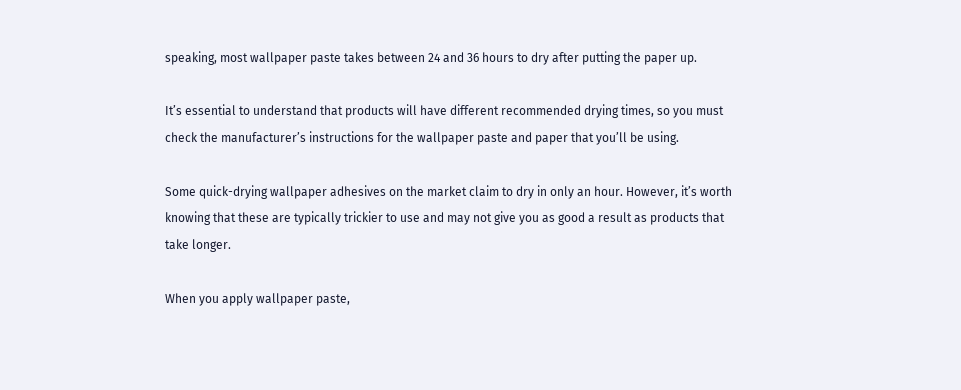speaking, most wallpaper paste takes between 24 and 36 hours to dry after putting the paper up.

It’s essential to understand that products will have different recommended drying times, so you must check the manufacturer’s instructions for the wallpaper paste and paper that you’ll be using.

Some quick-drying wallpaper adhesives on the market claim to dry in only an hour. However, it’s worth knowing that these are typically trickier to use and may not give you as good a result as products that take longer.

When you apply wallpaper paste,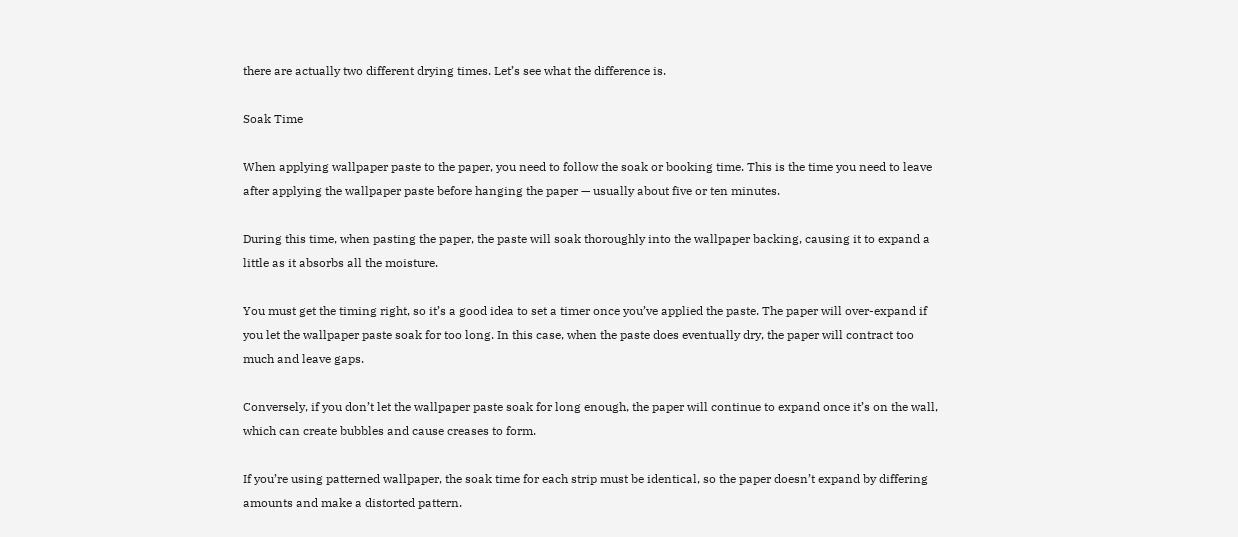there are actually two different drying times. Let’s see what the difference is.

Soak Time

When applying wallpaper paste to the paper, you need to follow the soak or booking time. This is the time you need to leave after applying the wallpaper paste before hanging the paper — usually about five or ten minutes.

During this time, when pasting the paper, the paste will soak thoroughly into the wallpaper backing, causing it to expand a little as it absorbs all the moisture.

You must get the timing right, so it’s a good idea to set a timer once you’ve applied the paste. The paper will over-expand if you let the wallpaper paste soak for too long. In this case, when the paste does eventually dry, the paper will contract too much and leave gaps.

Conversely, if you don’t let the wallpaper paste soak for long enough, the paper will continue to expand once it’s on the wall, which can create bubbles and cause creases to form.

If you’re using patterned wallpaper, the soak time for each strip must be identical, so the paper doesn’t expand by differing amounts and make a distorted pattern.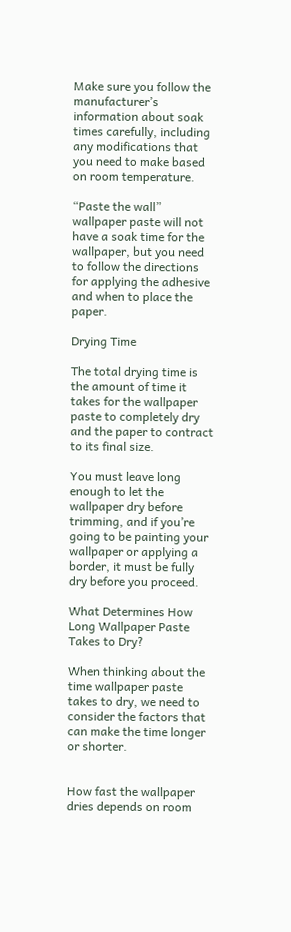Make sure you follow the manufacturer’s information about soak times carefully, including any modifications that you need to make based on room temperature.

“Paste the wall” wallpaper paste will not have a soak time for the wallpaper, but you need to follow the directions for applying the adhesive and when to place the paper.

Drying Time

The total drying time is the amount of time it takes for the wallpaper paste to completely dry and the paper to contract to its final size.

You must leave long enough to let the wallpaper dry before trimming, and if you’re going to be painting your wallpaper or applying a border, it must be fully dry before you proceed.

What Determines How Long Wallpaper Paste Takes to Dry?

When thinking about the time wallpaper paste takes to dry, we need to consider the factors that can make the time longer or shorter.


How fast the wallpaper dries depends on room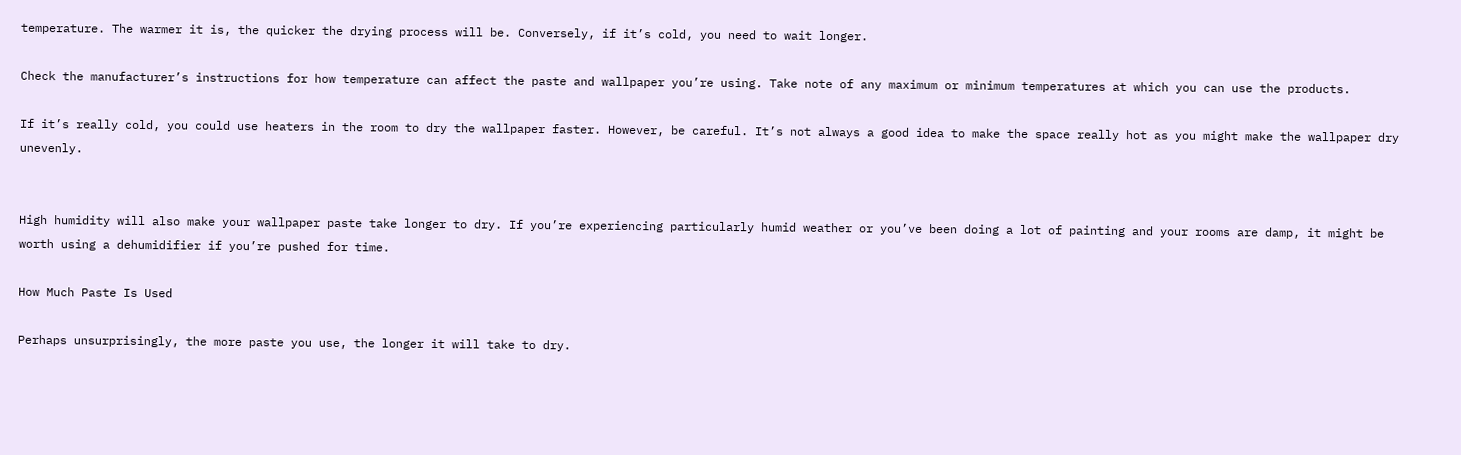temperature. The warmer it is, the quicker the drying process will be. Conversely, if it’s cold, you need to wait longer.

Check the manufacturer’s instructions for how temperature can affect the paste and wallpaper you’re using. Take note of any maximum or minimum temperatures at which you can use the products.

If it’s really cold, you could use heaters in the room to dry the wallpaper faster. However, be careful. It’s not always a good idea to make the space really hot as you might make the wallpaper dry unevenly.


High humidity will also make your wallpaper paste take longer to dry. If you’re experiencing particularly humid weather or you’ve been doing a lot of painting and your rooms are damp, it might be worth using a dehumidifier if you’re pushed for time.

How Much Paste Is Used

Perhaps unsurprisingly, the more paste you use, the longer it will take to dry.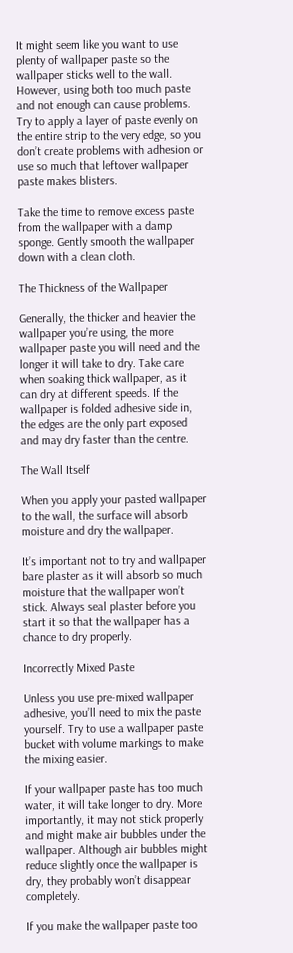It might seem like you want to use plenty of wallpaper paste so the wallpaper sticks well to the wall. However, using both too much paste and not enough can cause problems. Try to apply a layer of paste evenly on the entire strip to the very edge, so you don’t create problems with adhesion or use so much that leftover wallpaper paste makes blisters.

Take the time to remove excess paste from the wallpaper with a damp sponge. Gently smooth the wallpaper down with a clean cloth.

The Thickness of the Wallpaper

Generally, the thicker and heavier the wallpaper you’re using, the more wallpaper paste you will need and the longer it will take to dry. Take care when soaking thick wallpaper, as it can dry at different speeds. If the wallpaper is folded adhesive side in, the edges are the only part exposed and may dry faster than the centre.

The Wall Itself

When you apply your pasted wallpaper to the wall, the surface will absorb moisture and dry the wallpaper.

It’s important not to try and wallpaper bare plaster as it will absorb so much moisture that the wallpaper won’t stick. Always seal plaster before you start it so that the wallpaper has a chance to dry properly.

Incorrectly Mixed Paste

Unless you use pre-mixed wallpaper adhesive, you’ll need to mix the paste yourself. Try to use a wallpaper paste bucket with volume markings to make the mixing easier.

If your wallpaper paste has too much water, it will take longer to dry. More importantly, it may not stick properly and might make air bubbles under the wallpaper. Although air bubbles might reduce slightly once the wallpaper is dry, they probably won’t disappear completely.

If you make the wallpaper paste too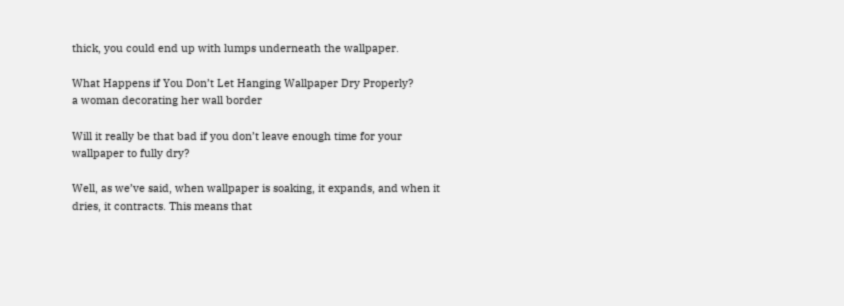thick, you could end up with lumps underneath the wallpaper.

What Happens if You Don’t Let Hanging Wallpaper Dry Properly?
a woman decorating her wall border

Will it really be that bad if you don’t leave enough time for your wallpaper to fully dry?

Well, as we’ve said, when wallpaper is soaking, it expands, and when it dries, it contracts. This means that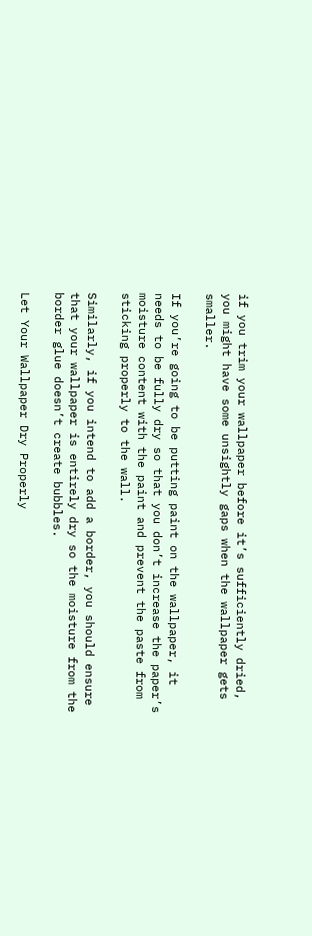if you trim your wallpaper before it’s sufficiently dried, you might have some unsightly gaps when the wallpaper gets smaller.

If you’re going to be putting paint on the wallpaper, it needs to be fully dry so that you don’t increase the paper’s moisture content with the paint and prevent the paste from sticking properly to the wall.

Similarly, if you intend to add a border, you should ensure that your wallpaper is entirely dry so the moisture from the border glue doesn’t create bubbles.

Let Your Wallpaper Dry Properly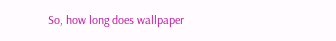So, how long does wallpaper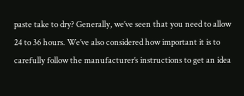paste take to dry? Generally, we’ve seen that you need to allow 24 to 36 hours. We’ve also considered how important it is to carefully follow the manufacturer’s instructions to get an idea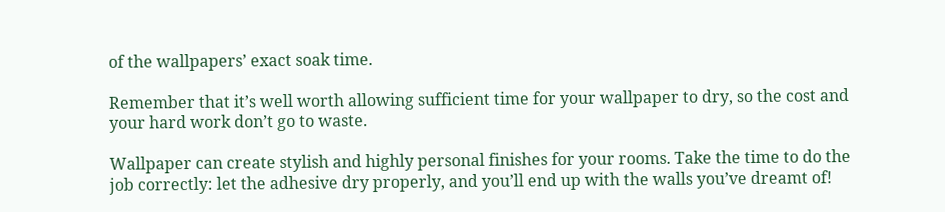of the wallpapers’ exact soak time.

Remember that it’s well worth allowing sufficient time for your wallpaper to dry, so the cost and your hard work don’t go to waste.

Wallpaper can create stylish and highly personal finishes for your rooms. Take the time to do the job correctly: let the adhesive dry properly, and you’ll end up with the walls you’ve dreamt of!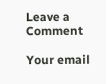Leave a Comment

Your email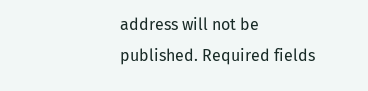address will not be published. Required fields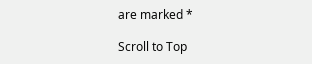are marked *

Scroll to Top